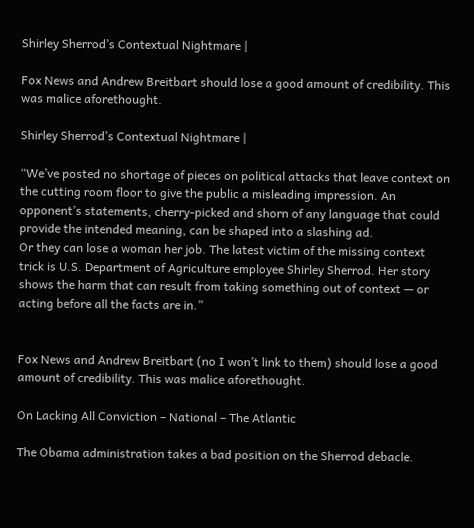Shirley Sherrod’s Contextual Nightmare |

Fox News and Andrew Breitbart should lose a good amount of credibility. This was malice aforethought.

Shirley Sherrod’s Contextual Nightmare |

“We’ve posted no shortage of pieces on political attacks that leave context on the cutting room floor to give the public a misleading impression. An opponent’s statements, cherry-picked and shorn of any language that could provide the intended meaning, can be shaped into a slashing ad.
Or they can lose a woman her job. The latest victim of the missing context trick is U.S. Department of Agriculture employee Shirley Sherrod. Her story shows the harm that can result from taking something out of context — or acting before all the facts are in.”


Fox News and Andrew Breitbart (no I won’t link to them) should lose a good amount of credibility. This was malice aforethought.

On Lacking All Conviction – National – The Atlantic

The Obama administration takes a bad position on the Sherrod debacle.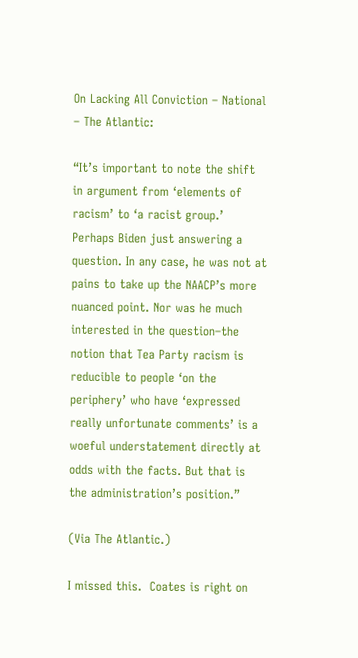On Lacking All Conviction – National – The Atlantic:

“It’s important to note the shift in argument from ‘elements of racism’ to ‘a racist group.’ Perhaps Biden just answering a question. In any case, he was not at pains to take up the NAACP’s more nuanced point. Nor was he much interested in the question–the notion that Tea Party racism is reducible to people ‘on the periphery’ who have ‘expressed really unfortunate comments’ is a woeful understatement directly at odds with the facts. But that is the administration’s position.”

(Via The Atlantic.)

I missed this.  Coates is right on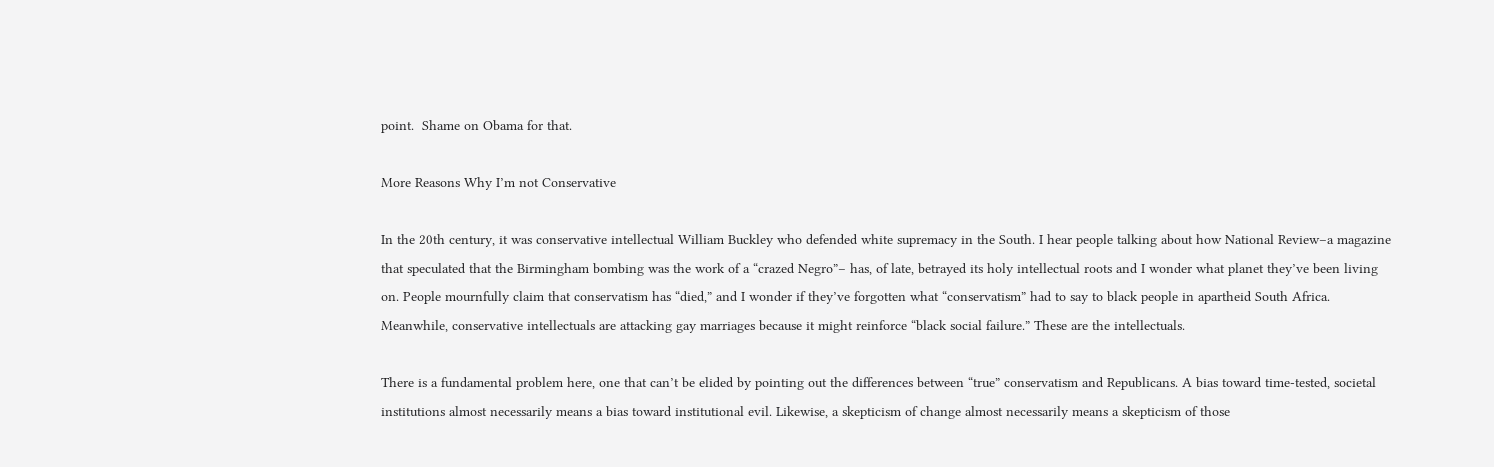point.  Shame on Obama for that.

More Reasons Why I’m not Conservative

In the 20th century, it was conservative intellectual William Buckley who defended white supremacy in the South. I hear people talking about how National Review–a magazine that speculated that the Birmingham bombing was the work of a “crazed Negro”– has, of late, betrayed its holy intellectual roots and I wonder what planet they’ve been living on. People mournfully claim that conservatism has “died,” and I wonder if they’ve forgotten what “conservatism” had to say to black people in apartheid South Africa. Meanwhile, conservative intellectuals are attacking gay marriages because it might reinforce “black social failure.” These are the intellectuals.

There is a fundamental problem here, one that can’t be elided by pointing out the differences between “true” conservatism and Republicans. A bias toward time-tested, societal institutions almost necessarily means a bias toward institutional evil. Likewise, a skepticism of change almost necessarily means a skepticism of those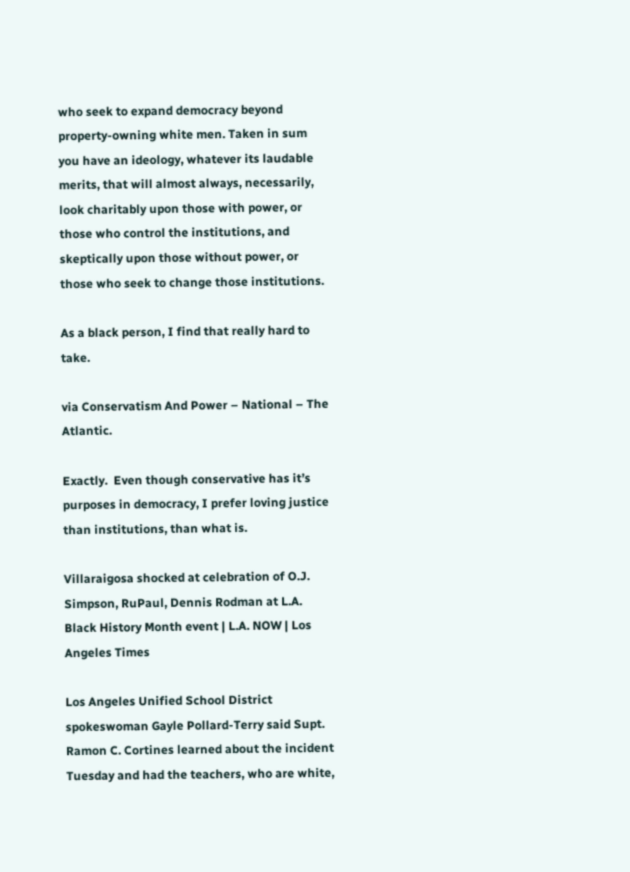who seek to expand democracy beyond property-owning white men. Taken in sum you have an ideology, whatever its laudable merits, that will almost always, necessarily, look charitably upon those with power, or those who control the institutions, and skeptically upon those without power, or those who seek to change those institutions.

As a black person, I find that really hard to take.

via Conservatism And Power – National – The Atlantic.

Exactly.  Even though conservative has it’s purposes in democracy, I prefer loving justice than institutions, than what is.

Villaraigosa shocked at celebration of O.J. Simpson, RuPaul, Dennis Rodman at L.A. Black History Month event | L.A. NOW | Los Angeles Times

Los Angeles Unified School District spokeswoman Gayle Pollard-Terry said Supt. Ramon C. Cortines learned about the incident Tuesday and had the teachers, who are white,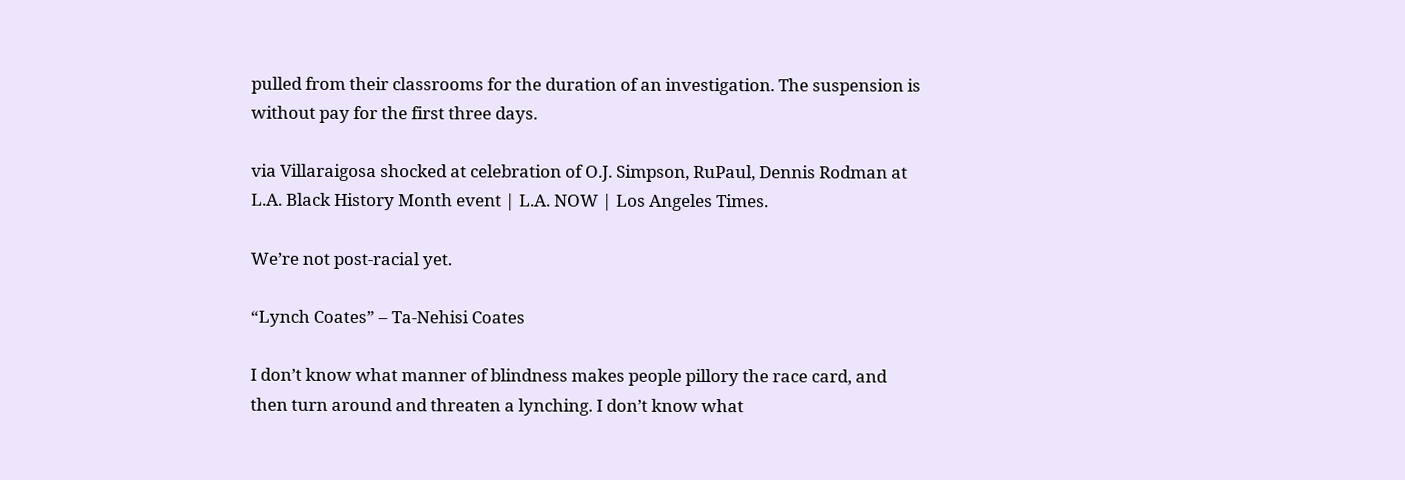pulled from their classrooms for the duration of an investigation. The suspension is without pay for the first three days.

via Villaraigosa shocked at celebration of O.J. Simpson, RuPaul, Dennis Rodman at L.A. Black History Month event | L.A. NOW | Los Angeles Times.

We’re not post-racial yet.

“Lynch Coates” – Ta-Nehisi Coates

I don’t know what manner of blindness makes people pillory the race card, and then turn around and threaten a lynching. I don’t know what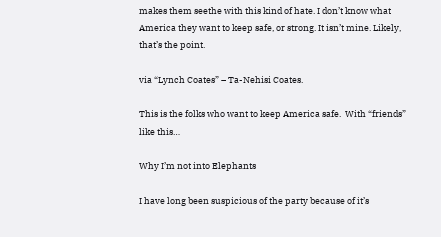makes them seethe with this kind of hate. I don’t know what America they want to keep safe, or strong. It isn’t mine. Likely, that’s the point.

via “Lynch Coates” – Ta-Nehisi Coates.

This is the folks who want to keep America safe.  With “friends” like this…

Why I’m not into Elephants

I have long been suspicious of the party because of it’s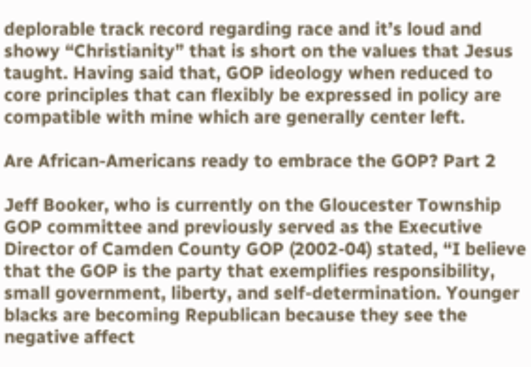deplorable track record regarding race and it’s loud and showy “Christianity” that is short on the values that Jesus taught. Having said that, GOP ideology when reduced to core principles that can flexibly be expressed in policy are compatible with mine which are generally center left.

Are African-Americans ready to embrace the GOP? Part 2

Jeff Booker, who is currently on the Gloucester Township GOP committee and previously served as the Executive Director of Camden County GOP (2002-04) stated, “I believe that the GOP is the party that exemplifies responsibility, small government, liberty, and self-determination. Younger blacks are becoming Republican because they see the negative affect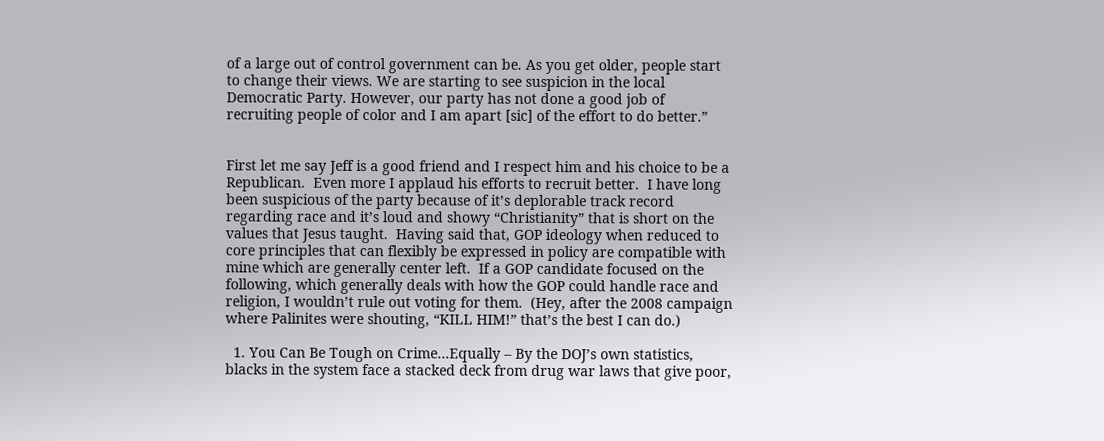of a large out of control government can be. As you get older, people start to change their views. We are starting to see suspicion in the local Democratic Party. However, our party has not done a good job of recruiting people of color and I am apart [sic] of the effort to do better.”


First let me say Jeff is a good friend and I respect him and his choice to be a Republican.  Even more I applaud his efforts to recruit better.  I have long been suspicious of the party because of it’s deplorable track record regarding race and it’s loud and showy “Christianity” that is short on the values that Jesus taught.  Having said that, GOP ideology when reduced to core principles that can flexibly be expressed in policy are compatible with mine which are generally center left.  If a GOP candidate focused on the following, which generally deals with how the GOP could handle race and religion, I wouldn’t rule out voting for them.  (Hey, after the 2008 campaign where Palinites were shouting, “KILL HIM!” that’s the best I can do.)

  1. You Can Be Tough on Crime…Equally – By the DOJ’s own statistics, blacks in the system face a stacked deck from drug war laws that give poor,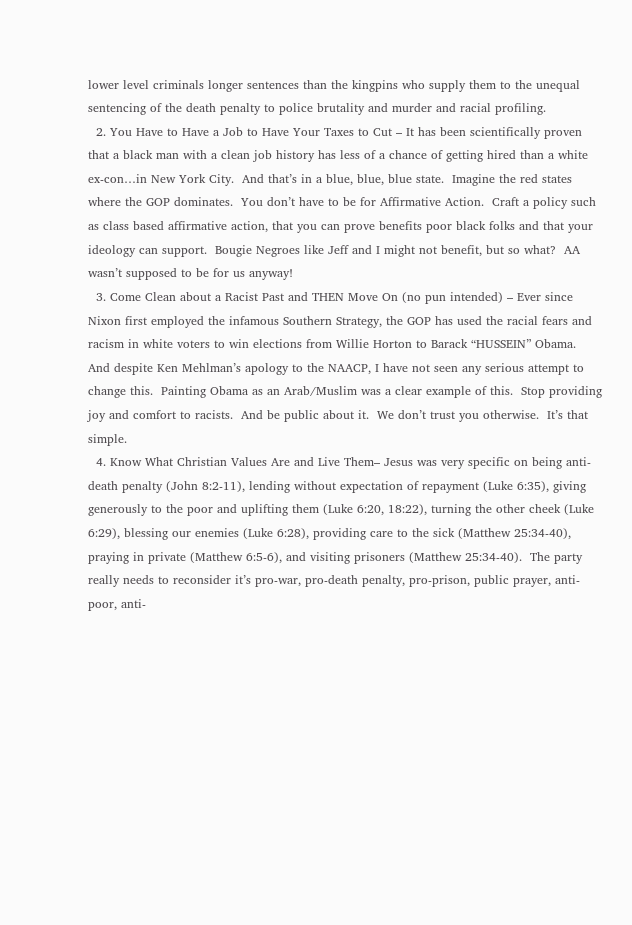lower level criminals longer sentences than the kingpins who supply them to the unequal sentencing of the death penalty to police brutality and murder and racial profiling.
  2. You Have to Have a Job to Have Your Taxes to Cut – It has been scientifically proven that a black man with a clean job history has less of a chance of getting hired than a white ex-con…in New York City.  And that’s in a blue, blue, blue state.  Imagine the red states where the GOP dominates.  You don’t have to be for Affirmative Action.  Craft a policy such as class based affirmative action, that you can prove benefits poor black folks and that your ideology can support.  Bougie Negroes like Jeff and I might not benefit, but so what?  AA wasn’t supposed to be for us anyway!
  3. Come Clean about a Racist Past and THEN Move On (no pun intended) – Ever since Nixon first employed the infamous Southern Strategy, the GOP has used the racial fears and racism in white voters to win elections from Willie Horton to Barack “HUSSEIN” Obama.  And despite Ken Mehlman’s apology to the NAACP, I have not seen any serious attempt to change this.  Painting Obama as an Arab/Muslim was a clear example of this.  Stop providing joy and comfort to racists.  And be public about it.  We don’t trust you otherwise.  It’s that simple.
  4. Know What Christian Values Are and Live Them– Jesus was very specific on being anti-death penalty (John 8:2-11), lending without expectation of repayment (Luke 6:35), giving generously to the poor and uplifting them (Luke 6:20, 18:22), turning the other cheek (Luke 6:29), blessing our enemies (Luke 6:28), providing care to the sick (Matthew 25:34-40), praying in private (Matthew 6:5-6), and visiting prisoners (Matthew 25:34-40).  The party really needs to reconsider it’s pro-war, pro-death penalty, pro-prison, public prayer, anti-poor, anti-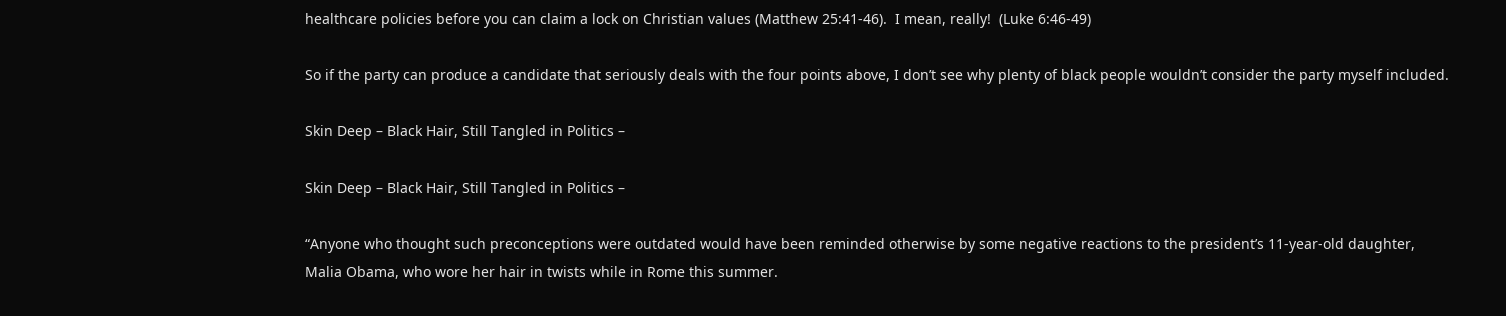healthcare policies before you can claim a lock on Christian values (Matthew 25:41-46).  I mean, really!  (Luke 6:46-49)

So if the party can produce a candidate that seriously deals with the four points above, I don’t see why plenty of black people wouldn’t consider the party myself included.

Skin Deep – Black Hair, Still Tangled in Politics –

Skin Deep – Black Hair, Still Tangled in Politics –

“Anyone who thought such preconceptions were outdated would have been reminded otherwise by some negative reactions to the president’s 11-year-old daughter, Malia Obama, who wore her hair in twists while in Rome this summer.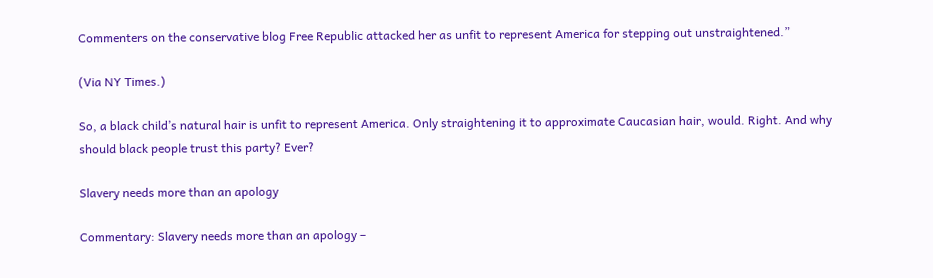Commenters on the conservative blog Free Republic attacked her as unfit to represent America for stepping out unstraightened.”

(Via NY Times.)

So, a black child’s natural hair is unfit to represent America. Only straightening it to approximate Caucasian hair, would. Right. And why should black people trust this party? Ever?

Slavery needs more than an apology

Commentary: Slavery needs more than an apology –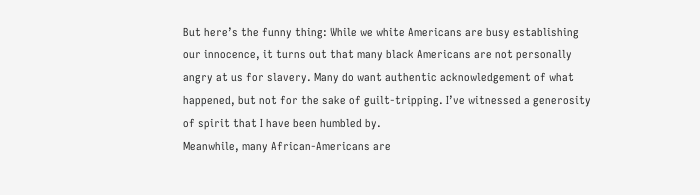But here’s the funny thing: While we white Americans are busy establishing our innocence, it turns out that many black Americans are not personally angry at us for slavery. Many do want authentic acknowledgement of what happened, but not for the sake of guilt-tripping. I’ve witnessed a generosity of spirit that I have been humbled by.
Meanwhile, many African-Americans are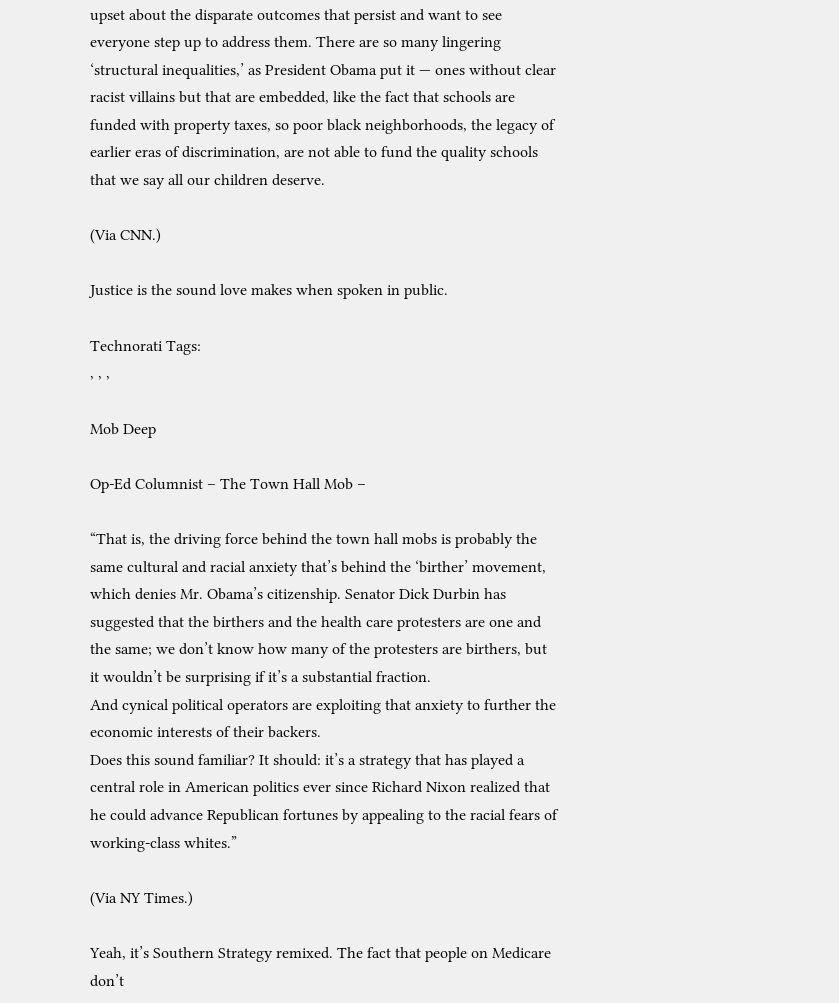upset about the disparate outcomes that persist and want to see everyone step up to address them. There are so many lingering ‘structural inequalities,’ as President Obama put it — ones without clear racist villains but that are embedded, like the fact that schools are funded with property taxes, so poor black neighborhoods, the legacy of earlier eras of discrimination, are not able to fund the quality schools that we say all our children deserve.

(Via CNN.)

Justice is the sound love makes when spoken in public.

Technorati Tags:
, , ,

Mob Deep

Op-Ed Columnist – The Town Hall Mob –

“That is, the driving force behind the town hall mobs is probably the same cultural and racial anxiety that’s behind the ‘birther’ movement, which denies Mr. Obama’s citizenship. Senator Dick Durbin has suggested that the birthers and the health care protesters are one and the same; we don’t know how many of the protesters are birthers, but it wouldn’t be surprising if it’s a substantial fraction.
And cynical political operators are exploiting that anxiety to further the economic interests of their backers.
Does this sound familiar? It should: it’s a strategy that has played a central role in American politics ever since Richard Nixon realized that he could advance Republican fortunes by appealing to the racial fears of working-class whites.”

(Via NY Times.)

Yeah, it’s Southern Strategy remixed. The fact that people on Medicare don’t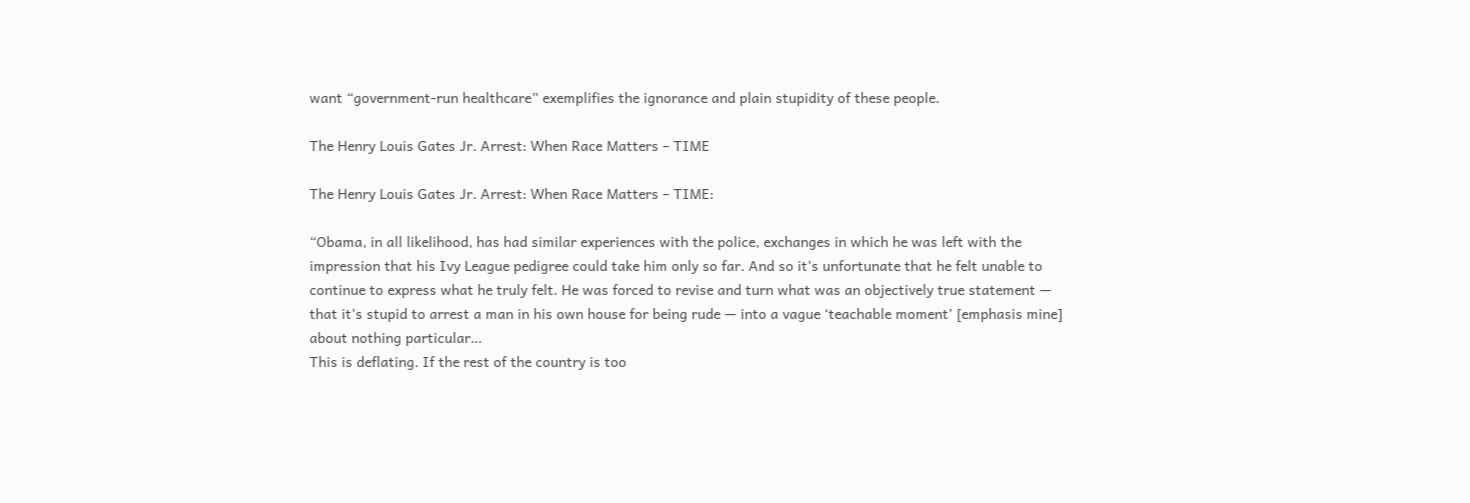want “government-run healthcare” exemplifies the ignorance and plain stupidity of these people.

The Henry Louis Gates Jr. Arrest: When Race Matters – TIME

The Henry Louis Gates Jr. Arrest: When Race Matters – TIME:

“Obama, in all likelihood, has had similar experiences with the police, exchanges in which he was left with the impression that his Ivy League pedigree could take him only so far. And so it’s unfortunate that he felt unable to continue to express what he truly felt. He was forced to revise and turn what was an objectively true statement — that it’s stupid to arrest a man in his own house for being rude — into a vague ‘teachable moment’ [emphasis mine] about nothing particular…
This is deflating. If the rest of the country is too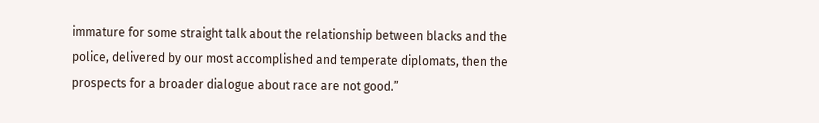immature for some straight talk about the relationship between blacks and the police, delivered by our most accomplished and temperate diplomats, then the prospects for a broader dialogue about race are not good.”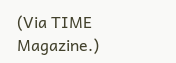(Via TIME Magazine.)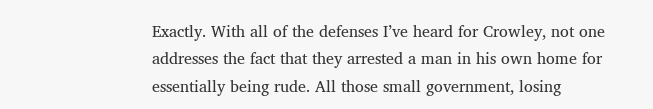Exactly. With all of the defenses I’ve heard for Crowley, not one addresses the fact that they arrested a man in his own home for essentially being rude. All those small government, losing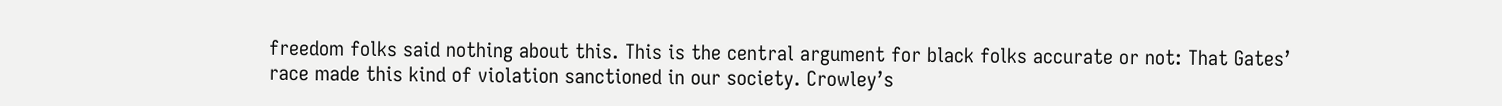freedom folks said nothing about this. This is the central argument for black folks accurate or not: That Gates’ race made this kind of violation sanctioned in our society. Crowley’s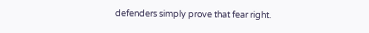defenders simply prove that fear right.